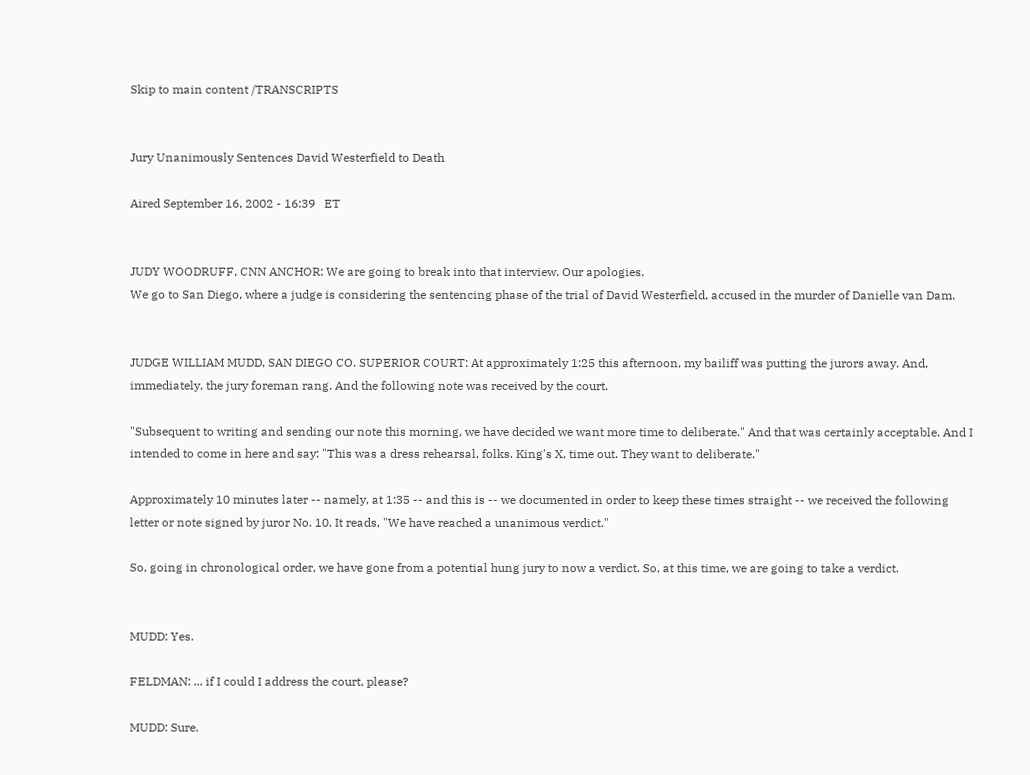Skip to main content /TRANSCRIPTS


Jury Unanimously Sentences David Westerfield to Death

Aired September 16, 2002 - 16:39   ET


JUDY WOODRUFF, CNN ANCHOR: We are going to break into that interview. Our apologies.
We go to San Diego, where a judge is considering the sentencing phase of the trial of David Westerfield, accused in the murder of Danielle van Dam.


JUDGE WILLIAM MUDD, SAN DIEGO CO. SUPERIOR COURT: At approximately 1:25 this afternoon, my bailiff was putting the jurors away. And, immediately, the jury foreman rang. And the following note was received by the court.

"Subsequent to writing and sending our note this morning, we have decided we want more time to deliberate." And that was certainly acceptable. And I intended to come in here and say: "This was a dress rehearsal, folks. King's X, time out. They want to deliberate."

Approximately 10 minutes later -- namely, at 1:35 -- and this is -- we documented in order to keep these times straight -- we received the following letter or note signed by juror No. 10. It reads, "We have reached a unanimous verdict."

So, going in chronological order, we have gone from a potential hung jury to now a verdict. So, at this time, we are going to take a verdict.


MUDD: Yes.

FELDMAN: ... if I could I address the court, please?

MUDD: Sure.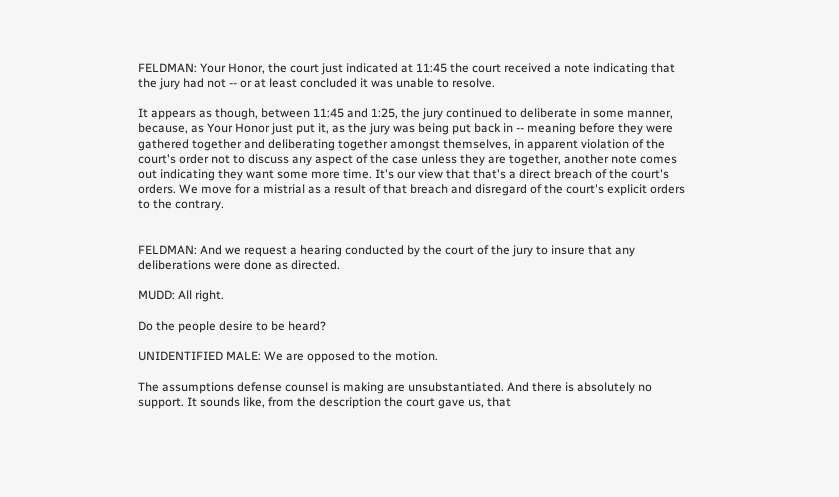FELDMAN: Your Honor, the court just indicated at 11:45 the court received a note indicating that the jury had not -- or at least concluded it was unable to resolve.

It appears as though, between 11:45 and 1:25, the jury continued to deliberate in some manner, because, as Your Honor just put it, as the jury was being put back in -- meaning before they were gathered together and deliberating together amongst themselves, in apparent violation of the court's order not to discuss any aspect of the case unless they are together, another note comes out indicating they want some more time. It's our view that that's a direct breach of the court's orders. We move for a mistrial as a result of that breach and disregard of the court's explicit orders to the contrary.


FELDMAN: And we request a hearing conducted by the court of the jury to insure that any deliberations were done as directed.

MUDD: All right.

Do the people desire to be heard?

UNIDENTIFIED MALE: We are opposed to the motion.

The assumptions defense counsel is making are unsubstantiated. And there is absolutely no support. It sounds like, from the description the court gave us, that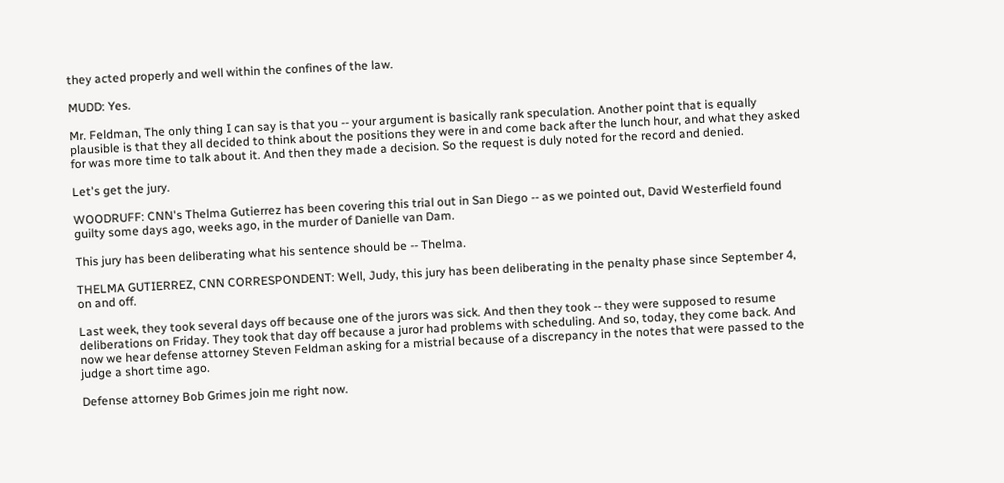they acted properly and well within the confines of the law.

MUDD: Yes.

Mr. Feldman, The only thing I can say is that you -- your argument is basically rank speculation. Another point that is equally plausible is that they all decided to think about the positions they were in and come back after the lunch hour, and what they asked for was more time to talk about it. And then they made a decision. So the request is duly noted for the record and denied.

Let's get the jury.

WOODRUFF: CNN's Thelma Gutierrez has been covering this trial out in San Diego -- as we pointed out, David Westerfield found guilty some days ago, weeks ago, in the murder of Danielle van Dam.

This jury has been deliberating what his sentence should be -- Thelma.

THELMA GUTIERREZ, CNN CORRESPONDENT: Well, Judy, this jury has been deliberating in the penalty phase since September 4, on and off.

Last week, they took several days off because one of the jurors was sick. And then they took -- they were supposed to resume deliberations on Friday. They took that day off because a juror had problems with scheduling. And so, today, they come back. And now we hear defense attorney Steven Feldman asking for a mistrial because of a discrepancy in the notes that were passed to the judge a short time ago.

Defense attorney Bob Grimes join me right now.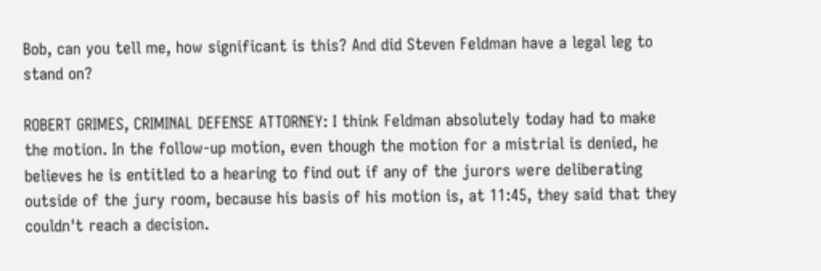Bob, can you tell me, how significant is this? And did Steven Feldman have a legal leg to stand on?

ROBERT GRIMES, CRIMINAL DEFENSE ATTORNEY: I think Feldman absolutely today had to make the motion. In the follow-up motion, even though the motion for a mistrial is denied, he believes he is entitled to a hearing to find out if any of the jurors were deliberating outside of the jury room, because his basis of his motion is, at 11:45, they said that they couldn't reach a decision.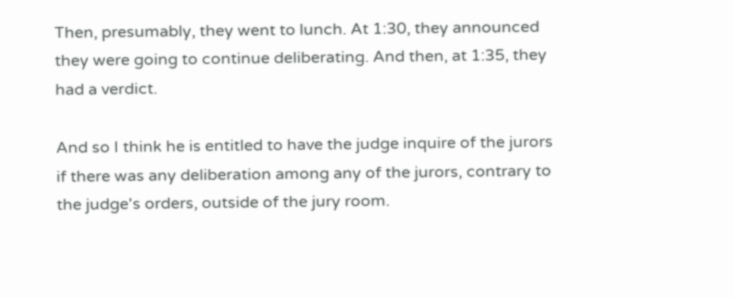Then, presumably, they went to lunch. At 1:30, they announced they were going to continue deliberating. And then, at 1:35, they had a verdict.

And so I think he is entitled to have the judge inquire of the jurors if there was any deliberation among any of the jurors, contrary to the judge's orders, outside of the jury room.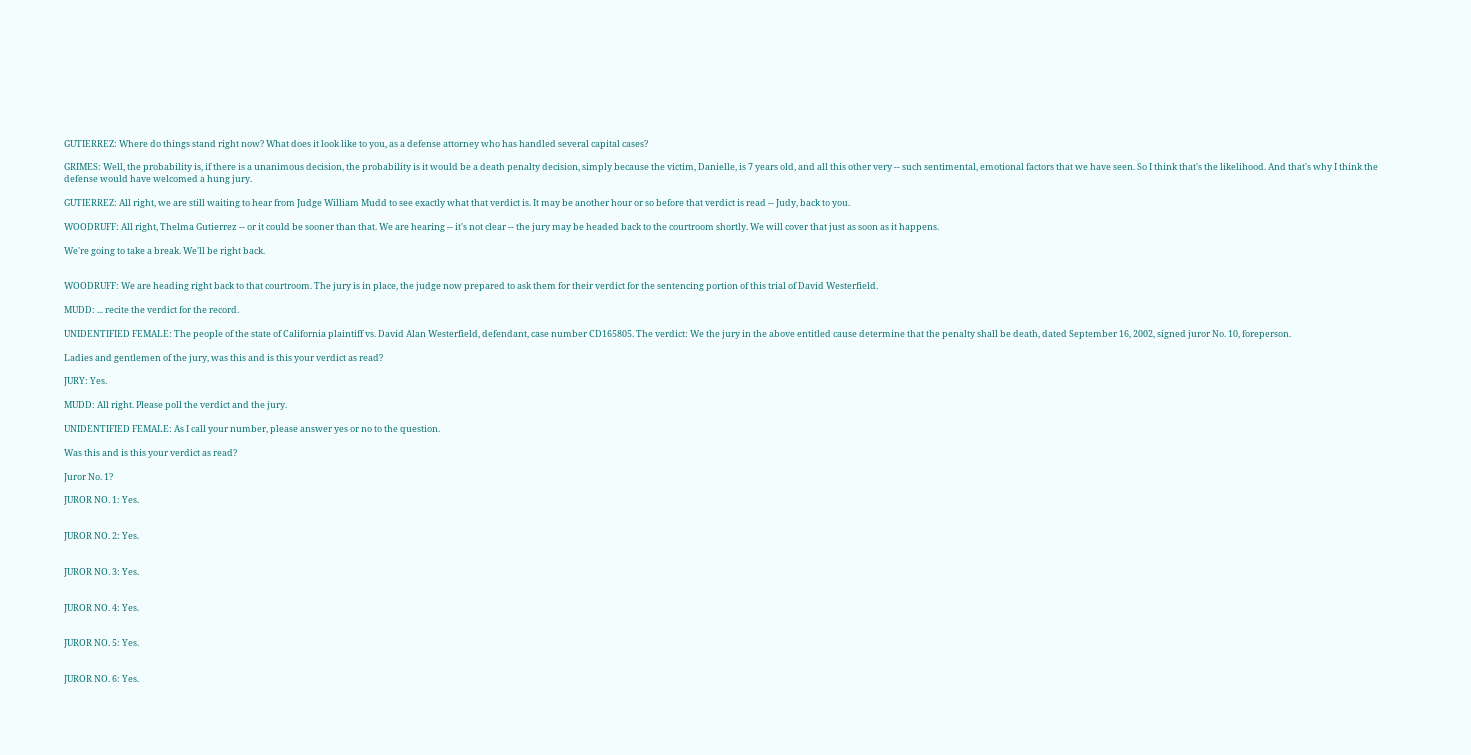GUTIERREZ: Where do things stand right now? What does it look like to you, as a defense attorney who has handled several capital cases?

GRIMES: Well, the probability is, if there is a unanimous decision, the probability is it would be a death penalty decision, simply because the victim, Danielle, is 7 years old, and all this other very -- such sentimental, emotional factors that we have seen. So I think that's the likelihood. And that's why I think the defense would have welcomed a hung jury.

GUTIERREZ: All right, we are still waiting to hear from Judge William Mudd to see exactly what that verdict is. It may be another hour or so before that verdict is read -- Judy, back to you.

WOODRUFF: All right, Thelma Gutierrez -- or it could be sooner than that. We are hearing -- it's not clear -- the jury may be headed back to the courtroom shortly. We will cover that just as soon as it happens.

We're going to take a break. We'll be right back.


WOODRUFF: We are heading right back to that courtroom. The jury is in place, the judge now prepared to ask them for their verdict for the sentencing portion of this trial of David Westerfield.

MUDD: ... recite the verdict for the record.

UNIDENTIFIED FEMALE: The people of the state of California plaintiff vs. David Alan Westerfield, defendant, case number CD165805. The verdict: We the jury in the above entitled cause determine that the penalty shall be death, dated September 16, 2002, signed juror No. 10, foreperson.

Ladies and gentlemen of the jury, was this and is this your verdict as read?

JURY: Yes.

MUDD: All right. Please poll the verdict and the jury.

UNIDENTIFIED FEMALE: As I call your number, please answer yes or no to the question.

Was this and is this your verdict as read?

Juror No. 1?

JUROR NO. 1: Yes.


JUROR NO. 2: Yes.


JUROR NO. 3: Yes.


JUROR NO. 4: Yes.


JUROR NO. 5: Yes.


JUROR NO. 6: Yes.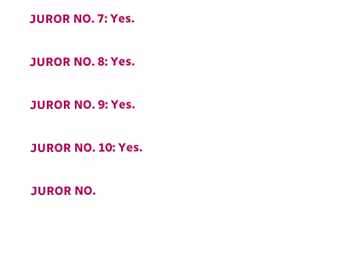JUROR NO. 7: Yes.


JUROR NO. 8: Yes.


JUROR NO. 9: Yes.


JUROR NO. 10: Yes.


JUROR NO.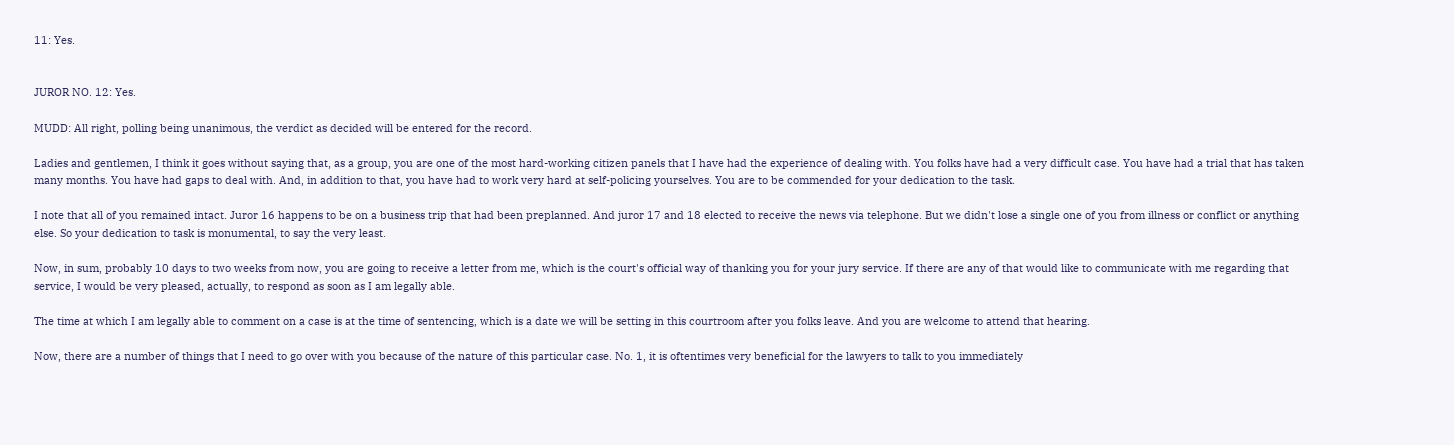11: Yes.


JUROR NO. 12: Yes.

MUDD: All right, polling being unanimous, the verdict as decided will be entered for the record.

Ladies and gentlemen, I think it goes without saying that, as a group, you are one of the most hard-working citizen panels that I have had the experience of dealing with. You folks have had a very difficult case. You have had a trial that has taken many months. You have had gaps to deal with. And, in addition to that, you have had to work very hard at self-policing yourselves. You are to be commended for your dedication to the task.

I note that all of you remained intact. Juror 16 happens to be on a business trip that had been preplanned. And juror 17 and 18 elected to receive the news via telephone. But we didn't lose a single one of you from illness or conflict or anything else. So your dedication to task is monumental, to say the very least.

Now, in sum, probably 10 days to two weeks from now, you are going to receive a letter from me, which is the court's official way of thanking you for your jury service. If there are any of that would like to communicate with me regarding that service, I would be very pleased, actually, to respond as soon as I am legally able.

The time at which I am legally able to comment on a case is at the time of sentencing, which is a date we will be setting in this courtroom after you folks leave. And you are welcome to attend that hearing.

Now, there are a number of things that I need to go over with you because of the nature of this particular case. No. 1, it is oftentimes very beneficial for the lawyers to talk to you immediately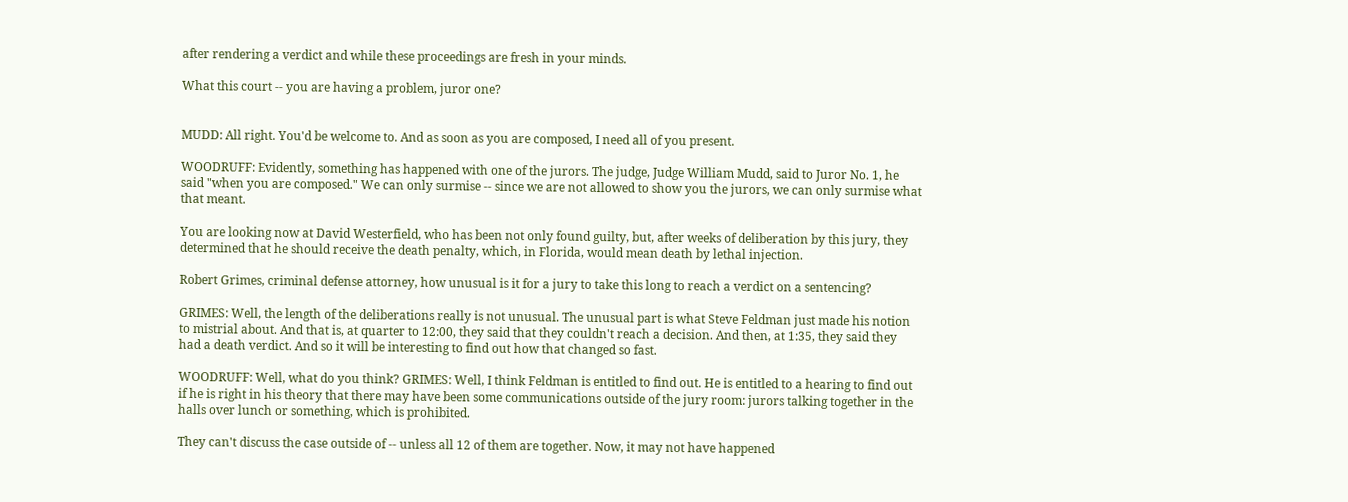after rendering a verdict and while these proceedings are fresh in your minds.

What this court -- you are having a problem, juror one?


MUDD: All right. You'd be welcome to. And as soon as you are composed, I need all of you present.

WOODRUFF: Evidently, something has happened with one of the jurors. The judge, Judge William Mudd, said to Juror No. 1, he said "when you are composed." We can only surmise -- since we are not allowed to show you the jurors, we can only surmise what that meant.

You are looking now at David Westerfield, who has been not only found guilty, but, after weeks of deliberation by this jury, they determined that he should receive the death penalty, which, in Florida, would mean death by lethal injection.

Robert Grimes, criminal defense attorney, how unusual is it for a jury to take this long to reach a verdict on a sentencing?

GRIMES: Well, the length of the deliberations really is not unusual. The unusual part is what Steve Feldman just made his notion to mistrial about. And that is, at quarter to 12:00, they said that they couldn't reach a decision. And then, at 1:35, they said they had a death verdict. And so it will be interesting to find out how that changed so fast.

WOODRUFF: Well, what do you think? GRIMES: Well, I think Feldman is entitled to find out. He is entitled to a hearing to find out if he is right in his theory that there may have been some communications outside of the jury room: jurors talking together in the halls over lunch or something, which is prohibited.

They can't discuss the case outside of -- unless all 12 of them are together. Now, it may not have happened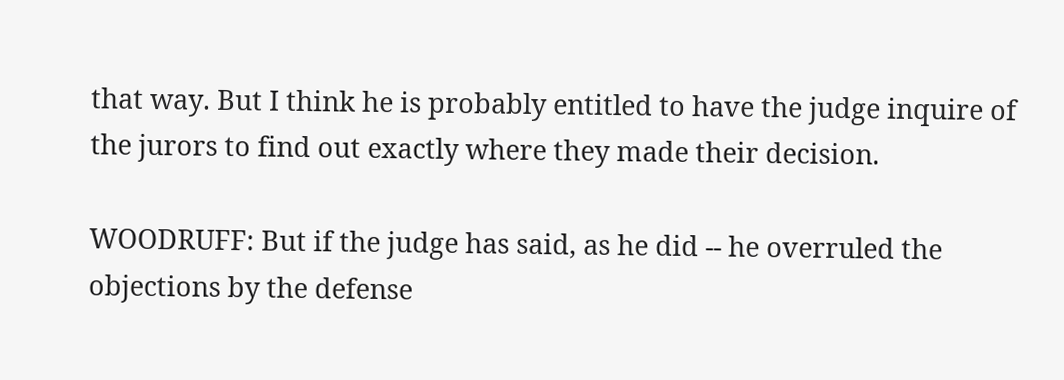that way. But I think he is probably entitled to have the judge inquire of the jurors to find out exactly where they made their decision.

WOODRUFF: But if the judge has said, as he did -- he overruled the objections by the defense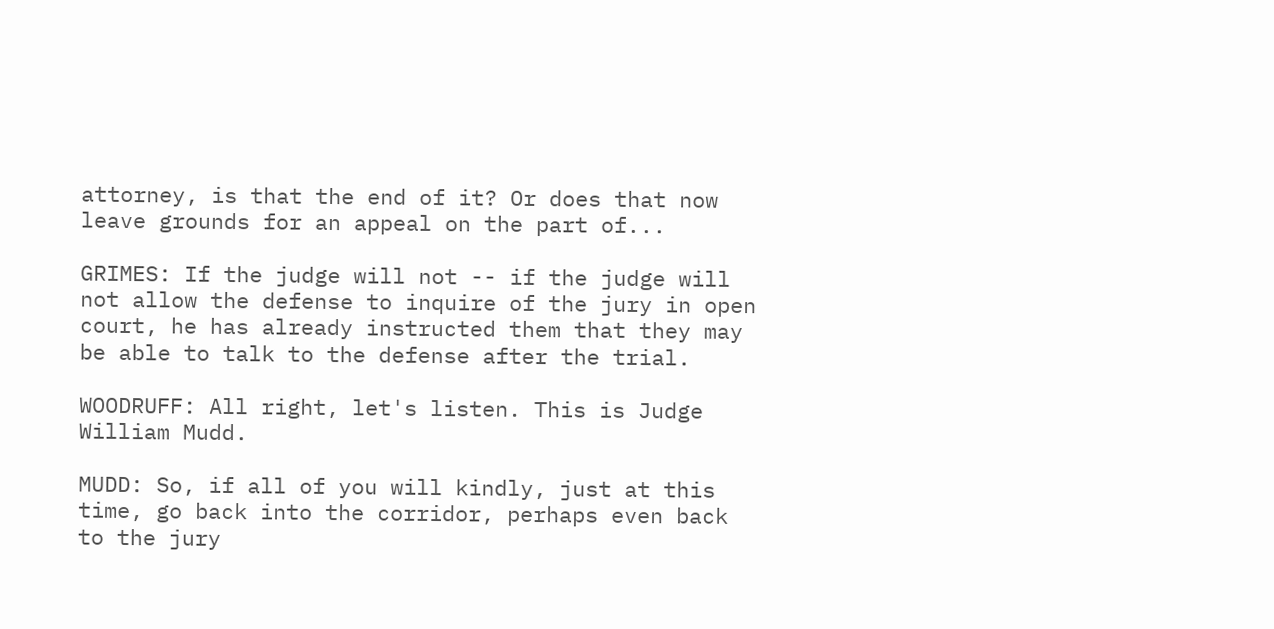attorney, is that the end of it? Or does that now leave grounds for an appeal on the part of...

GRIMES: If the judge will not -- if the judge will not allow the defense to inquire of the jury in open court, he has already instructed them that they may be able to talk to the defense after the trial.

WOODRUFF: All right, let's listen. This is Judge William Mudd.

MUDD: So, if all of you will kindly, just at this time, go back into the corridor, perhaps even back to the jury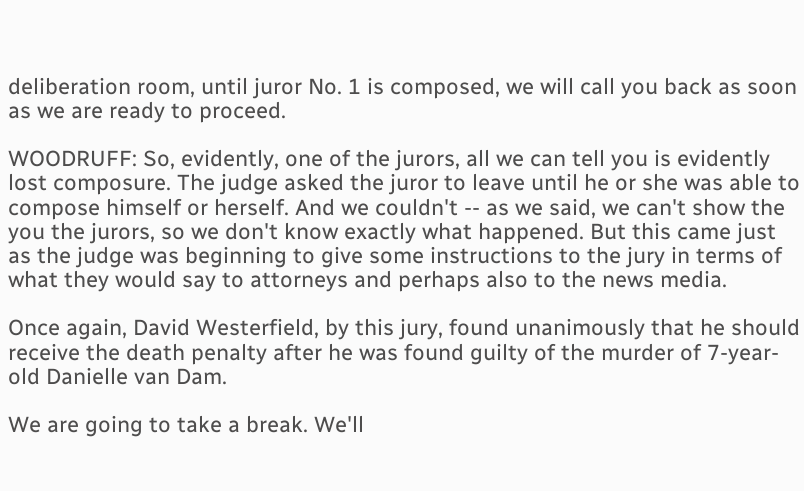deliberation room, until juror No. 1 is composed, we will call you back as soon as we are ready to proceed.

WOODRUFF: So, evidently, one of the jurors, all we can tell you is evidently lost composure. The judge asked the juror to leave until he or she was able to compose himself or herself. And we couldn't -- as we said, we can't show the you the jurors, so we don't know exactly what happened. But this came just as the judge was beginning to give some instructions to the jury in terms of what they would say to attorneys and perhaps also to the news media.

Once again, David Westerfield, by this jury, found unanimously that he should receive the death penalty after he was found guilty of the murder of 7-year-old Danielle van Dam.

We are going to take a break. We'll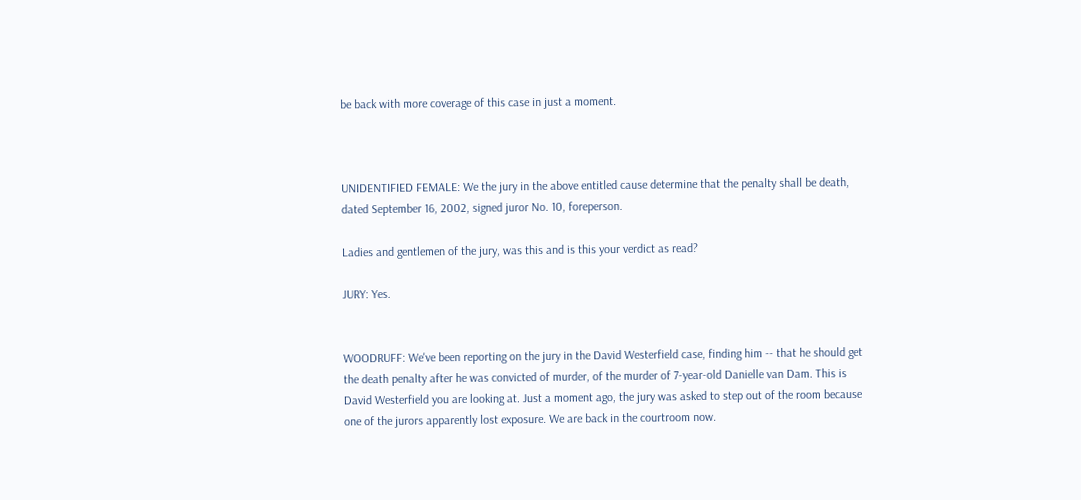be back with more coverage of this case in just a moment.



UNIDENTIFIED FEMALE: We the jury in the above entitled cause determine that the penalty shall be death, dated September 16, 2002, signed juror No. 10, foreperson.

Ladies and gentlemen of the jury, was this and is this your verdict as read?

JURY: Yes.


WOODRUFF: We've been reporting on the jury in the David Westerfield case, finding him -- that he should get the death penalty after he was convicted of murder, of the murder of 7-year-old Danielle van Dam. This is David Westerfield you are looking at. Just a moment ago, the jury was asked to step out of the room because one of the jurors apparently lost exposure. We are back in the courtroom now.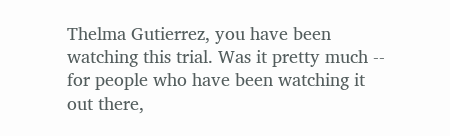Thelma Gutierrez, you have been watching this trial. Was it pretty much -- for people who have been watching it out there,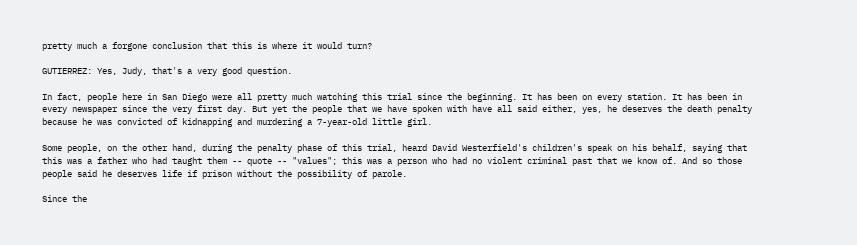pretty much a forgone conclusion that this is where it would turn?

GUTIERREZ: Yes, Judy, that's a very good question.

In fact, people here in San Diego were all pretty much watching this trial since the beginning. It has been on every station. It has been in every newspaper since the very first day. But yet the people that we have spoken with have all said either, yes, he deserves the death penalty because he was convicted of kidnapping and murdering a 7-year-old little girl.

Some people, on the other hand, during the penalty phase of this trial, heard David Westerfield's children's speak on his behalf, saying that this was a father who had taught them -- quote -- "values"; this was a person who had no violent criminal past that we know of. And so those people said he deserves life if prison without the possibility of parole.

Since the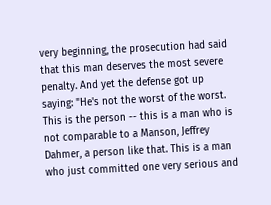very beginning, the prosecution had said that this man deserves the most severe penalty. And yet the defense got up saying: "He's not the worst of the worst. This is the person -- this is a man who is not comparable to a Manson, Jeffrey Dahmer, a person like that. This is a man who just committed one very serious and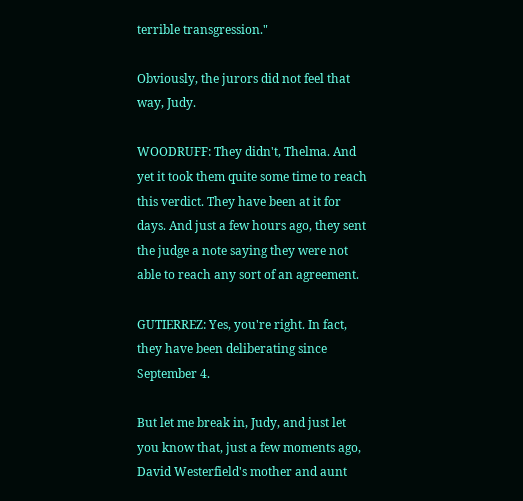terrible transgression."

Obviously, the jurors did not feel that way, Judy.

WOODRUFF: They didn't, Thelma. And yet it took them quite some time to reach this verdict. They have been at it for days. And just a few hours ago, they sent the judge a note saying they were not able to reach any sort of an agreement.

GUTIERREZ: Yes, you're right. In fact, they have been deliberating since September 4.

But let me break in, Judy, and just let you know that, just a few moments ago, David Westerfield's mother and aunt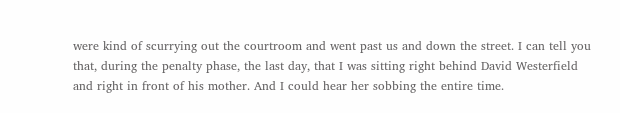were kind of scurrying out the courtroom and went past us and down the street. I can tell you that, during the penalty phase, the last day, that I was sitting right behind David Westerfield and right in front of his mother. And I could hear her sobbing the entire time.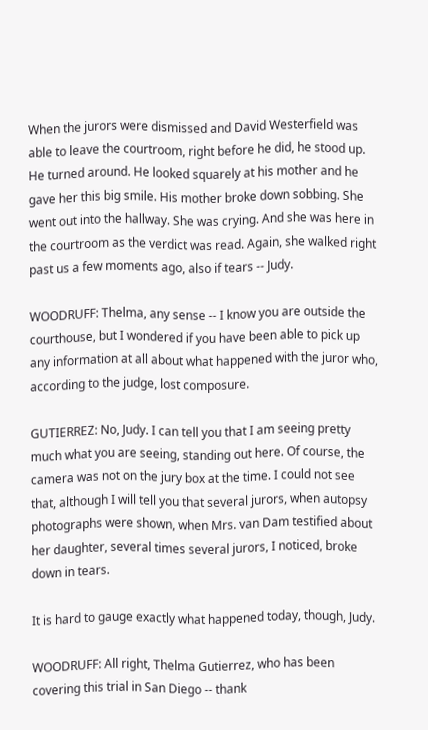When the jurors were dismissed and David Westerfield was able to leave the courtroom, right before he did, he stood up. He turned around. He looked squarely at his mother and he gave her this big smile. His mother broke down sobbing. She went out into the hallway. She was crying. And she was here in the courtroom as the verdict was read. Again, she walked right past us a few moments ago, also if tears -- Judy.

WOODRUFF: Thelma, any sense -- I know you are outside the courthouse, but I wondered if you have been able to pick up any information at all about what happened with the juror who, according to the judge, lost composure.

GUTIERREZ: No, Judy. I can tell you that I am seeing pretty much what you are seeing, standing out here. Of course, the camera was not on the jury box at the time. I could not see that, although I will tell you that several jurors, when autopsy photographs were shown, when Mrs. van Dam testified about her daughter, several times several jurors, I noticed, broke down in tears.

It is hard to gauge exactly what happened today, though, Judy.

WOODRUFF: All right, Thelma Gutierrez, who has been covering this trial in San Diego -- thank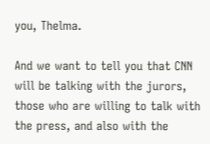you, Thelma.

And we want to tell you that CNN will be talking with the jurors, those who are willing to talk with the press, and also with the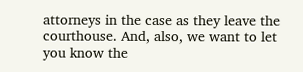attorneys in the case as they leave the courthouse. And, also, we want to let you know the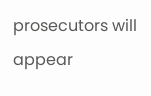prosecutors will appear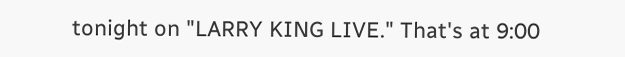tonight on "LARRY KING LIVE." That's at 9:00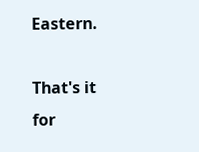Eastern.

That's it for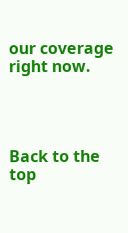our coverage right now.




Back to the top